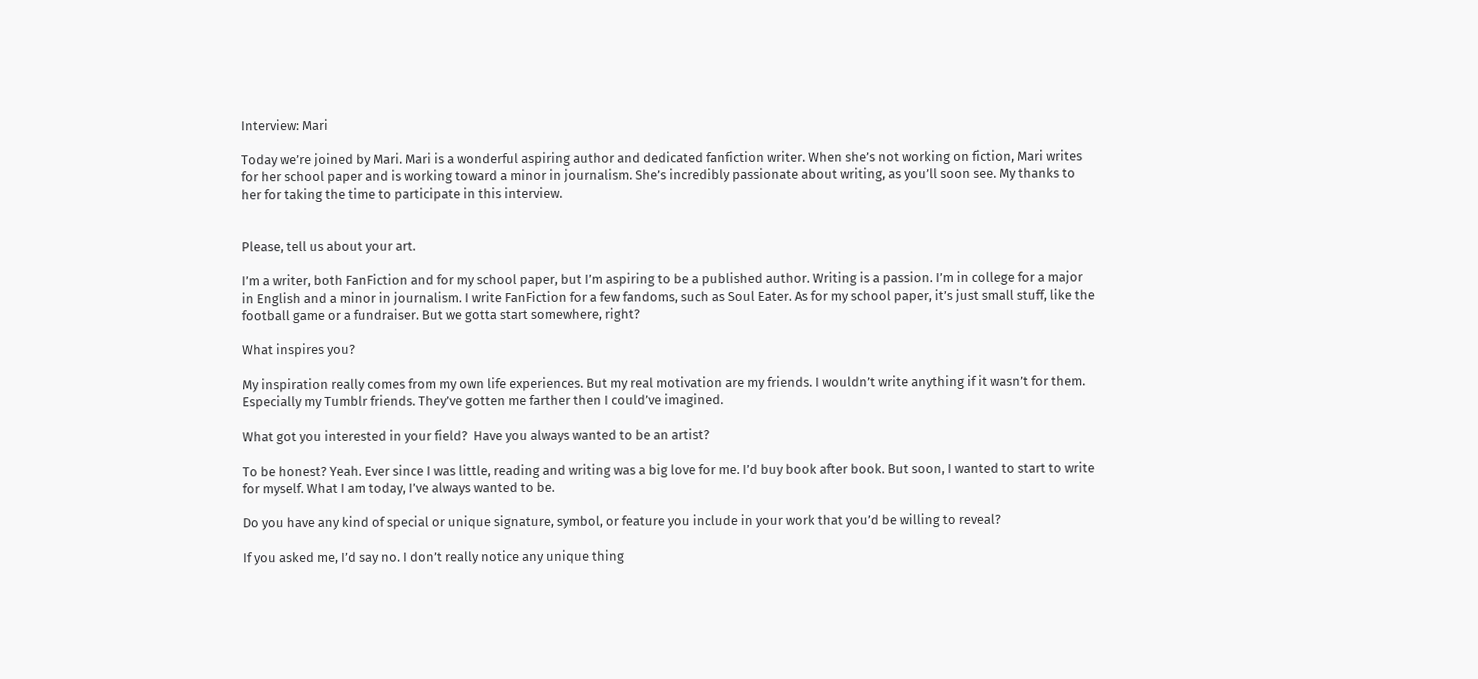Interview: Mari

Today we’re joined by Mari. Mari is a wonderful aspiring author and dedicated fanfiction writer. When she’s not working on fiction, Mari writes for her school paper and is working toward a minor in journalism. She’s incredibly passionate about writing, as you’ll soon see. My thanks to her for taking the time to participate in this interview.


Please, tell us about your art.

I’m a writer, both FanFiction and for my school paper, but I’m aspiring to be a published author. Writing is a passion. I’m in college for a major in English and a minor in journalism. I write FanFiction for a few fandoms, such as Soul Eater. As for my school paper, it’s just small stuff, like the football game or a fundraiser. But we gotta start somewhere, right?

What inspires you?

My inspiration really comes from my own life experiences. But my real motivation are my friends. I wouldn’t write anything if it wasn’t for them. Especially my Tumblr friends. They’ve gotten me farther then I could’ve imagined.

What got you interested in your field?  Have you always wanted to be an artist?

To be honest? Yeah. Ever since I was little, reading and writing was a big love for me. I’d buy book after book. But soon, I wanted to start to write for myself. What I am today, I’ve always wanted to be.

Do you have any kind of special or unique signature, symbol, or feature you include in your work that you’d be willing to reveal?

If you asked me, I’d say no. I don’t really notice any unique thing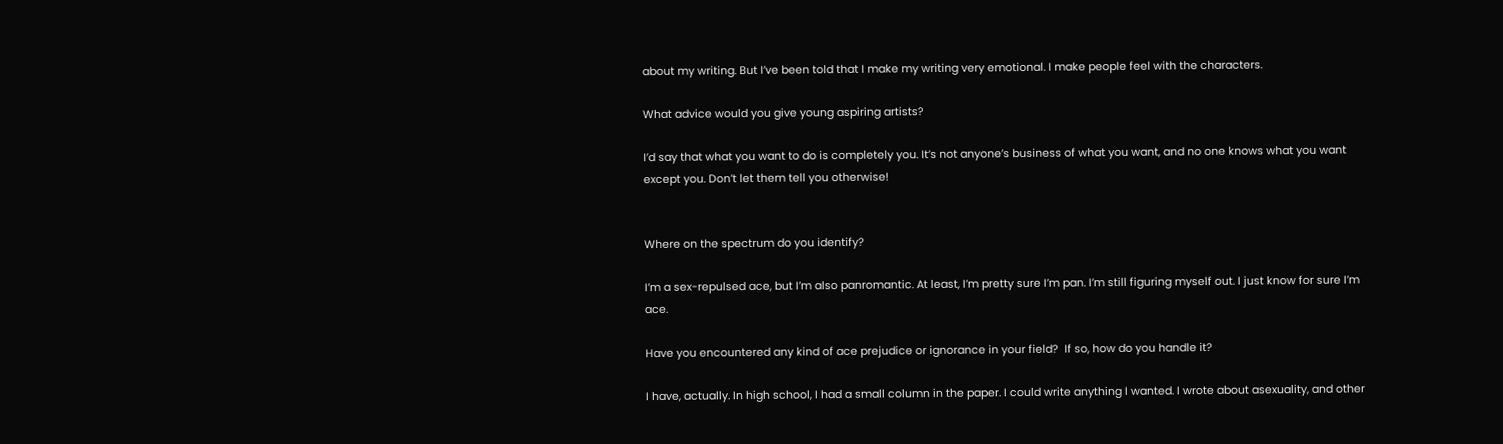about my writing. But I’ve been told that I make my writing very emotional. I make people feel with the characters.

What advice would you give young aspiring artists?

I’d say that what you want to do is completely you. It’s not anyone’s business of what you want, and no one knows what you want except you. Don’t let them tell you otherwise!


Where on the spectrum do you identify?

I’m a sex-repulsed ace, but I’m also panromantic. At least, I’m pretty sure I’m pan. I’m still figuring myself out. I just know for sure I’m ace.

Have you encountered any kind of ace prejudice or ignorance in your field?  If so, how do you handle it?

I have, actually. In high school, I had a small column in the paper. I could write anything I wanted. I wrote about asexuality, and other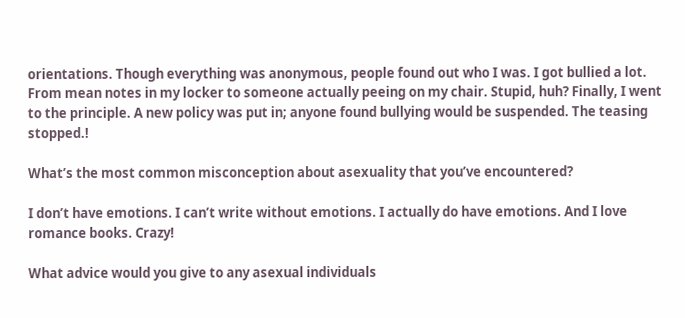orientations. Though everything was anonymous, people found out who I was. I got bullied a lot. From mean notes in my locker to someone actually peeing on my chair. Stupid, huh? Finally, I went to the principle. A new policy was put in; anyone found bullying would be suspended. The teasing stopped.!

What’s the most common misconception about asexuality that you’ve encountered?

I don’t have emotions. I can’t write without emotions. I actually do have emotions. And I love romance books. Crazy!

What advice would you give to any asexual individuals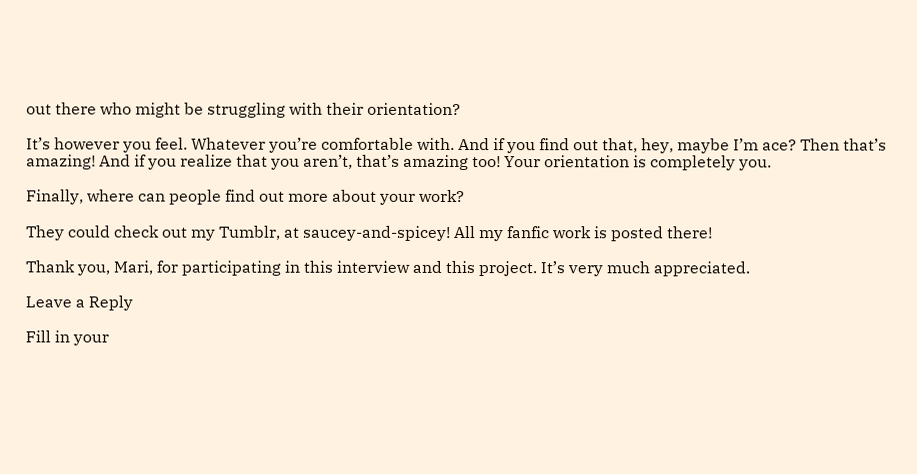out there who might be struggling with their orientation?

It’s however you feel. Whatever you’re comfortable with. And if you find out that, hey, maybe I’m ace? Then that’s amazing! And if you realize that you aren’t, that’s amazing too! Your orientation is completely you.

Finally, where can people find out more about your work?

They could check out my Tumblr, at saucey-and-spicey! All my fanfic work is posted there!

Thank you, Mari, for participating in this interview and this project. It’s very much appreciated.

Leave a Reply

Fill in your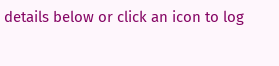details below or click an icon to log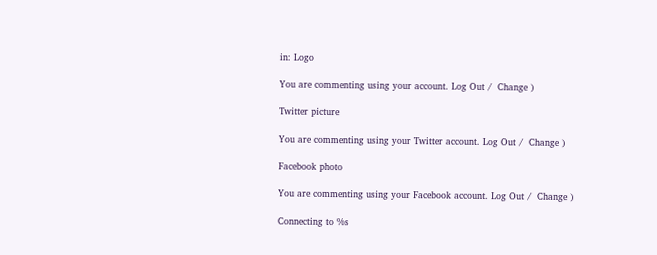in: Logo

You are commenting using your account. Log Out /  Change )

Twitter picture

You are commenting using your Twitter account. Log Out /  Change )

Facebook photo

You are commenting using your Facebook account. Log Out /  Change )

Connecting to %s